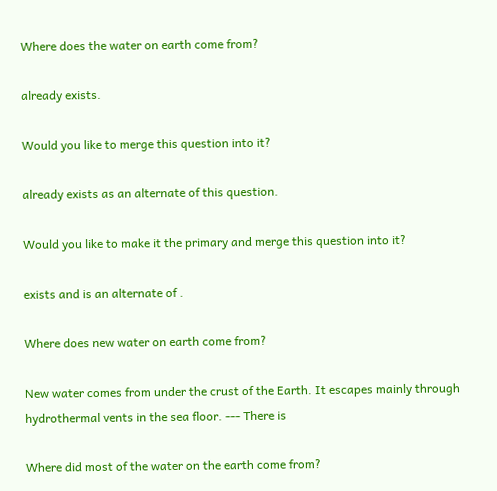Where does the water on earth come from?

already exists.

Would you like to merge this question into it?

already exists as an alternate of this question.

Would you like to make it the primary and merge this question into it?

exists and is an alternate of .

Where does new water on earth come from?

New water comes from under the crust of the Earth. It escapes mainly through hydrothermal vents in the sea floor. --- There is

Where did most of the water on the earth come from?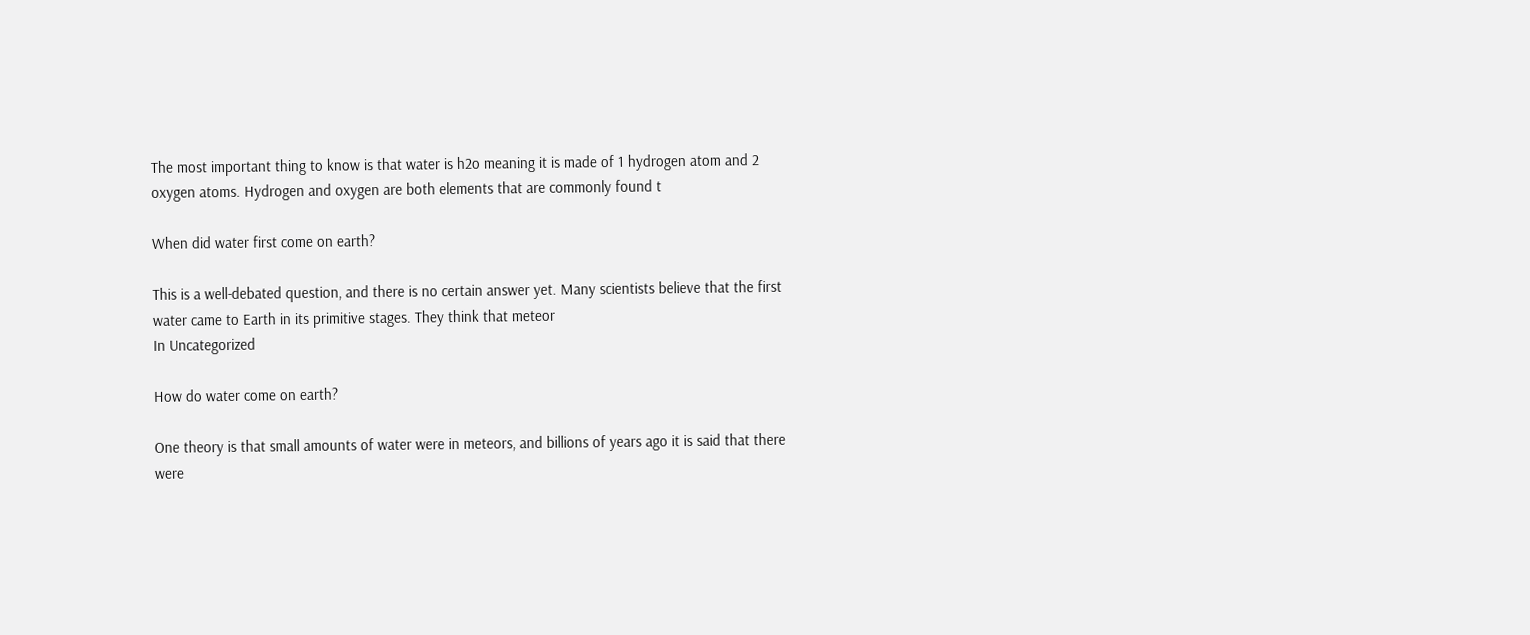The most important thing to know is that water is h2o meaning it is made of 1 hydrogen atom and 2 oxygen atoms. Hydrogen and oxygen are both elements that are commonly found t

When did water first come on earth?

This is a well-debated question, and there is no certain answer yet. Many scientists believe that the first water came to Earth in its primitive stages. They think that meteor
In Uncategorized

How do water come on earth?

One theory is that small amounts of water were in meteors, and billions of years ago it is said that there were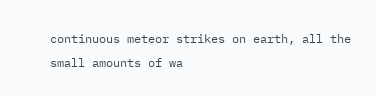continuous meteor strikes on earth, all the small amounts of wa